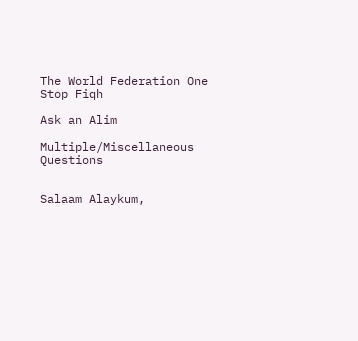The World Federation One Stop Fiqh

Ask an Alim

Multiple/Miscellaneous Questions


Salaam Alaykum,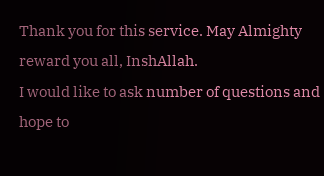Thank you for this service. May Almighty reward you all, InshAllah.
I would like to ask number of questions and hope to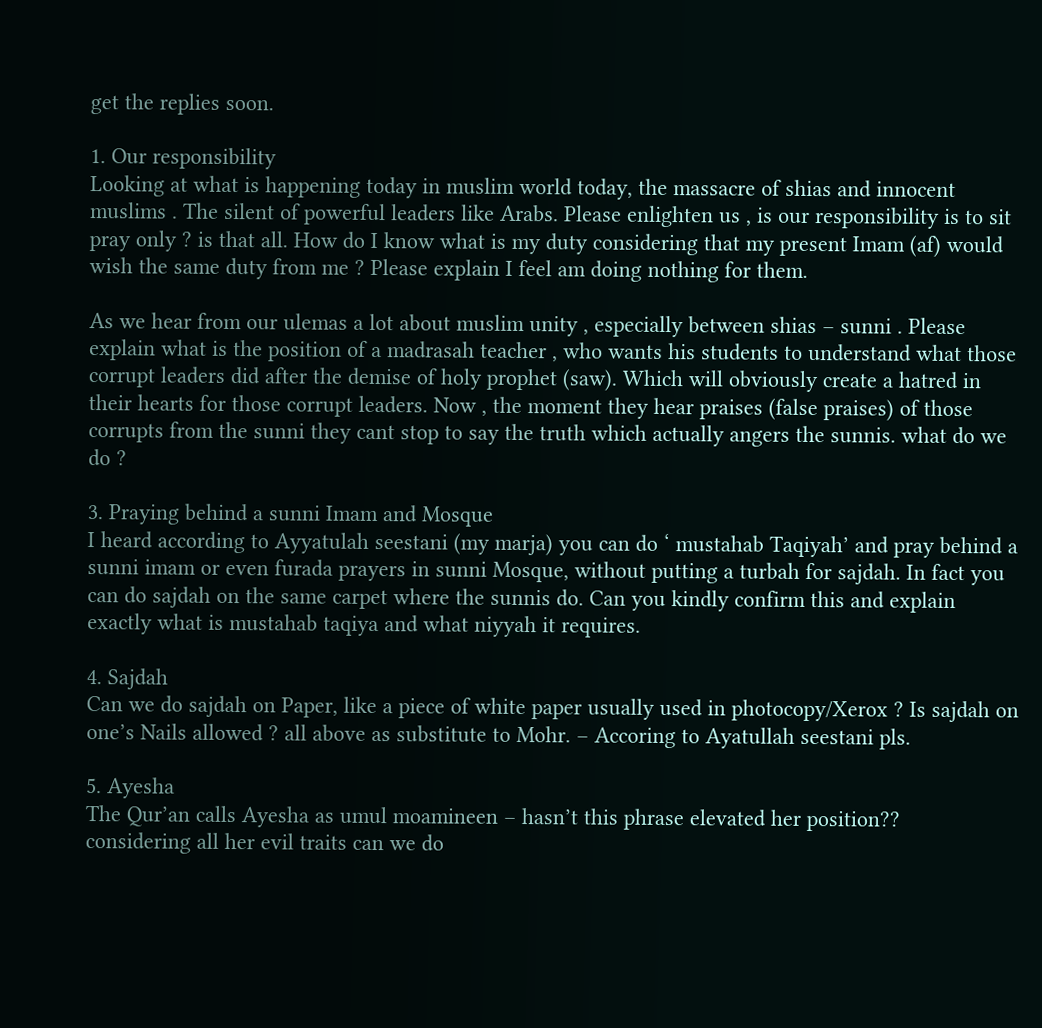get the replies soon.

1. Our responsibility
Looking at what is happening today in muslim world today, the massacre of shias and innocent muslims . The silent of powerful leaders like Arabs. Please enlighten us , is our responsibility is to sit pray only ? is that all. How do I know what is my duty considering that my present Imam (af) would wish the same duty from me ? Please explain I feel am doing nothing for them.

As we hear from our ulemas a lot about muslim unity , especially between shias – sunni . Please explain what is the position of a madrasah teacher , who wants his students to understand what those corrupt leaders did after the demise of holy prophet (saw). Which will obviously create a hatred in their hearts for those corrupt leaders. Now , the moment they hear praises (false praises) of those corrupts from the sunni they cant stop to say the truth which actually angers the sunnis. what do we do ?

3. Praying behind a sunni Imam and Mosque
I heard according to Ayyatulah seestani (my marja) you can do ‘ mustahab Taqiyah’ and pray behind a sunni imam or even furada prayers in sunni Mosque, without putting a turbah for sajdah. In fact you can do sajdah on the same carpet where the sunnis do. Can you kindly confirm this and explain exactly what is mustahab taqiya and what niyyah it requires.

4. Sajdah
Can we do sajdah on Paper, like a piece of white paper usually used in photocopy/Xerox ? Is sajdah on one’s Nails allowed ? all above as substitute to Mohr. – Accoring to Ayatullah seestani pls.

5. Ayesha
The Qur’an calls Ayesha as umul moamineen – hasn’t this phrase elevated her position??
considering all her evil traits can we do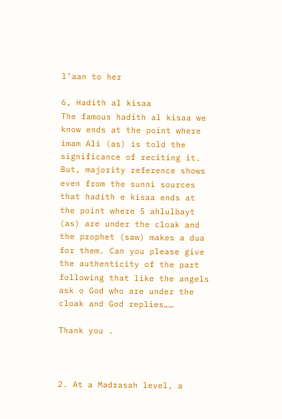l’aan to her

6, Hadith al kisaa
The famous hadith al kisaa we know ends at the point where imam Ali (as) is told the significance of reciting it.
But, majority reference shows even from the sunni sources that hadith e kisaa ends at the point where 5 ahlulbayt (as) are under the cloak and the prophet (saw) makes a dua for them. Can you please give the authenticity of the part following that like the angels ask o God who are under the cloak and God replies……

Thank you .



2. At a Madrasah level, a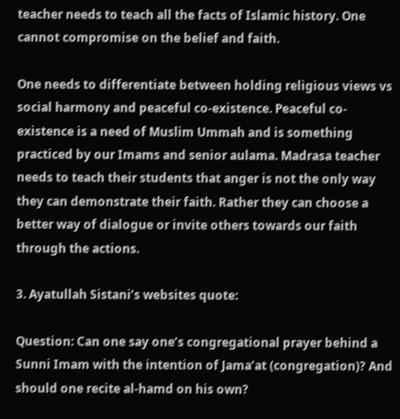teacher needs to teach all the facts of Islamic history. One cannot compromise on the belief and faith.

One needs to differentiate between holding religious views vs social harmony and peaceful co-existence. Peaceful co-existence is a need of Muslim Ummah and is something practiced by our Imams and senior aulama. Madrasa teacher needs to teach their students that anger is not the only way they can demonstrate their faith. Rather they can choose a better way of dialogue or invite others towards our faith through the actions.

3. Ayatullah Sistani’s websites quote:

Question: Can one say one’s congregational prayer behind a Sunni Imam with the intention of Jama’at (congregation)? And should one recite al-hamd on his own?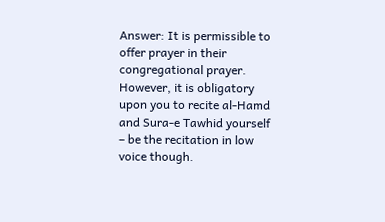Answer: It is permissible to offer prayer in their congregational prayer. However, it is obligatory upon you to recite al-Hamd and Sura-e Tawhid yourself – be the recitation in low voice though.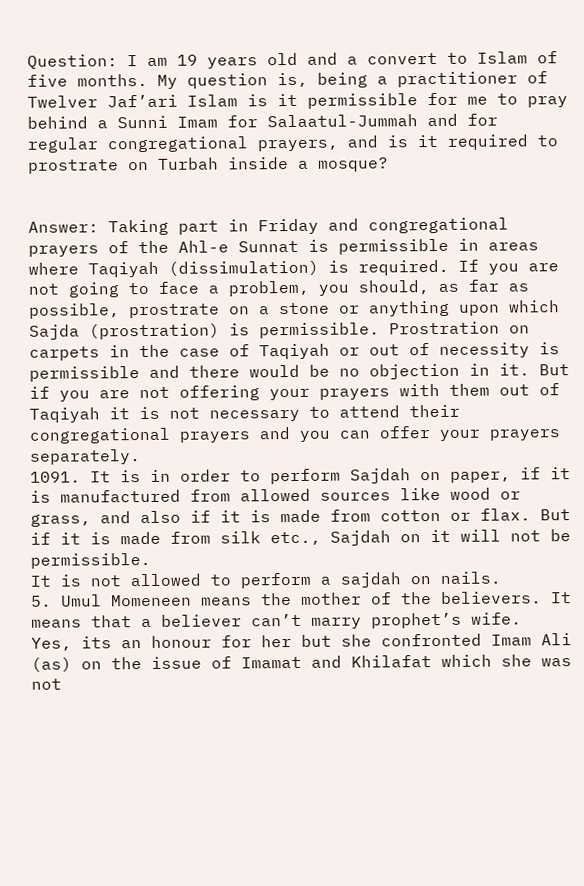Question: I am 19 years old and a convert to Islam of five months. My question is, being a practitioner of Twelver Jaf’ari Islam is it permissible for me to pray behind a Sunni Imam for Salaatul-Jummah and for regular congregational prayers, and is it required to prostrate on Turbah inside a mosque?


Answer: Taking part in Friday and congregational prayers of the Ahl-e Sunnat is permissible in areas where Taqiyah (dissimulation) is required. If you are not going to face a problem, you should, as far as possible, prostrate on a stone or anything upon which Sajda (prostration) is permissible. Prostration on carpets in the case of Taqiyah or out of necessity is permissible and there would be no objection in it. But if you are not offering your prayers with them out of Taqiyah it is not necessary to attend their congregational prayers and you can offer your prayers separately.
1091. It is in order to perform Sajdah on paper, if it is manufactured from allowed sources like wood or grass, and also if it is made from cotton or flax. But if it is made from silk etc., Sajdah on it will not be permissible.
It is not allowed to perform a sajdah on nails.
5. Umul Momeneen means the mother of the believers. It means that a believer can’t marry prophet’s wife.
Yes, its an honour for her but she confronted Imam Ali (as) on the issue of Imamat and Khilafat which she was not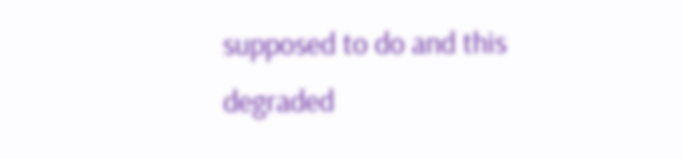supposed to do and this degraded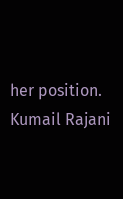her position.
Kumail Rajani